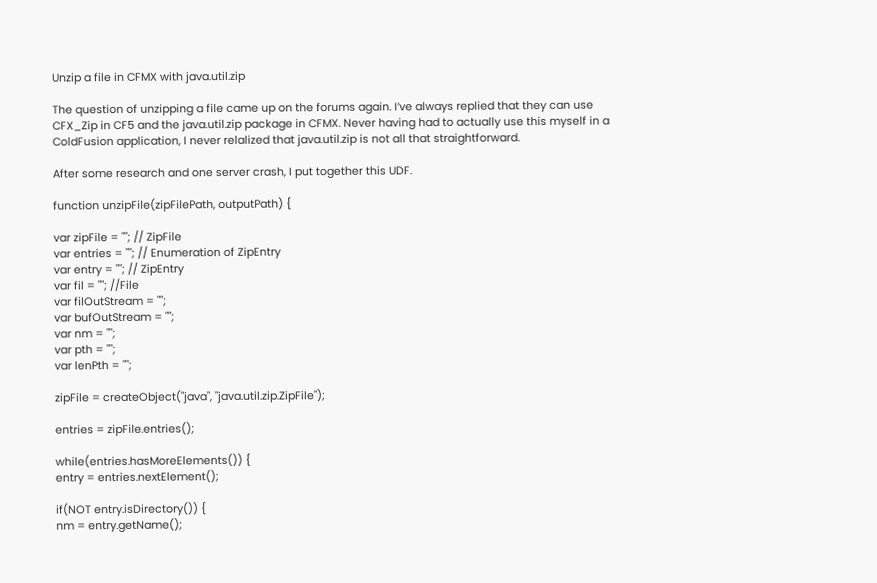Unzip a file in CFMX with java.util.zip

The question of unzipping a file came up on the forums again. I’ve always replied that they can use CFX_Zip in CF5 and the java.util.zip package in CFMX. Never having had to actually use this myself in a ColdFusion application, I never relalized that java.util.zip is not all that straightforward.

After some research and one server crash, I put together this UDF.

function unzipFile(zipFilePath, outputPath) {

var zipFile = ""; // ZipFile
var entries = ""; // Enumeration of ZipEntry
var entry = ""; // ZipEntry
var fil = ""; //File
var filOutStream = "";
var bufOutStream = "";
var nm = "";
var pth = "";
var lenPth = "";

zipFile = createObject("java", "java.util.zip.ZipFile");

entries = zipFile.entries();

while(entries.hasMoreElements()) {
entry = entries.nextElement();

if(NOT entry.isDirectory()) {
nm = entry.getName();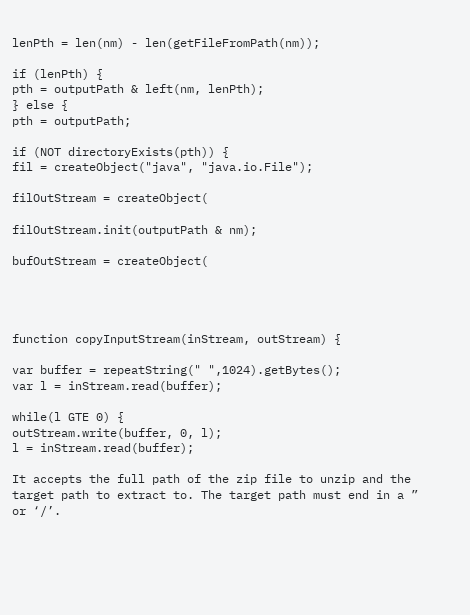lenPth = len(nm) - len(getFileFromPath(nm));

if (lenPth) {
pth = outputPath & left(nm, lenPth);
} else {
pth = outputPath;

if (NOT directoryExists(pth)) {
fil = createObject("java", "java.io.File");

filOutStream = createObject(

filOutStream.init(outputPath & nm);

bufOutStream = createObject(




function copyInputStream(inStream, outStream) {

var buffer = repeatString(" ",1024).getBytes();
var l = inStream.read(buffer);

while(l GTE 0) {
outStream.write(buffer, 0, l);
l = inStream.read(buffer);

It accepts the full path of the zip file to unzip and the target path to extract to. The target path must end in a ” or ‘/’.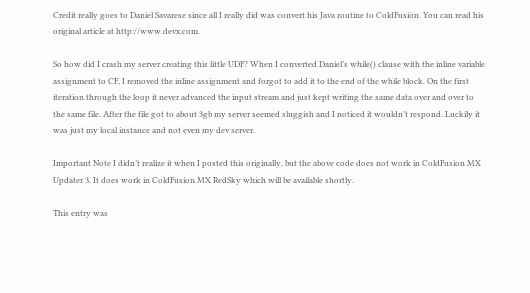Credit really goes to Daniel Savarese since all I really did was convert his Java routine to ColdFusion. You can read his original article at http://www.devx.com.

So how did I crash my server creating this little UDF? When I converted Daniel’s while() clause with the inline variable assignment to CF, I removed the inline assignment and forgot to add it to the end of the while block. On the first iteration through the loop it never advanced the input stream and just kept writing the same data over and over to the same file. After the file got to about 3gb my server seemed sluggish and I noticed it wouldn’t respond. Luckily it was just my local instance and not even my dev server.

Important Note I didn’t realize it when I posted this originally, but the above code does not work in ColdFusion MX Updater 3. It does work in ColdFusion MX RedSky which will be available shortly.

This entry was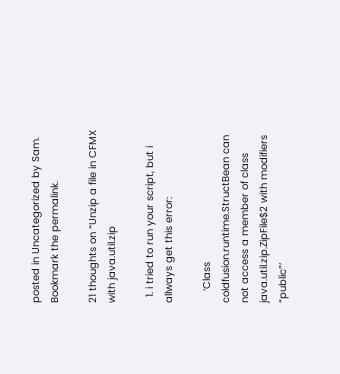posted in Uncategorized by Sam. Bookmark the permalink.

21 thoughts on “Unzip a file in CFMX with java.util.zip

  1. i tried to run your script, but i allways get this error:

    ‘Class coldfusion.runtime.StructBean can not access a member of class java.util.zip.ZipFile$2 with modifiers “public”‘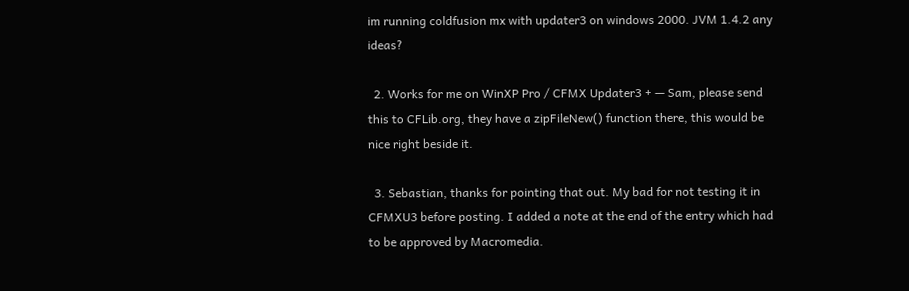im running coldfusion mx with updater3 on windows 2000. JVM 1.4.2 any ideas?

  2. Works for me on WinXP Pro / CFMX Updater3 + — Sam, please send this to CFLib.org, they have a zipFileNew() function there, this would be nice right beside it.

  3. Sebastian, thanks for pointing that out. My bad for not testing it in CFMXU3 before posting. I added a note at the end of the entry which had to be approved by Macromedia.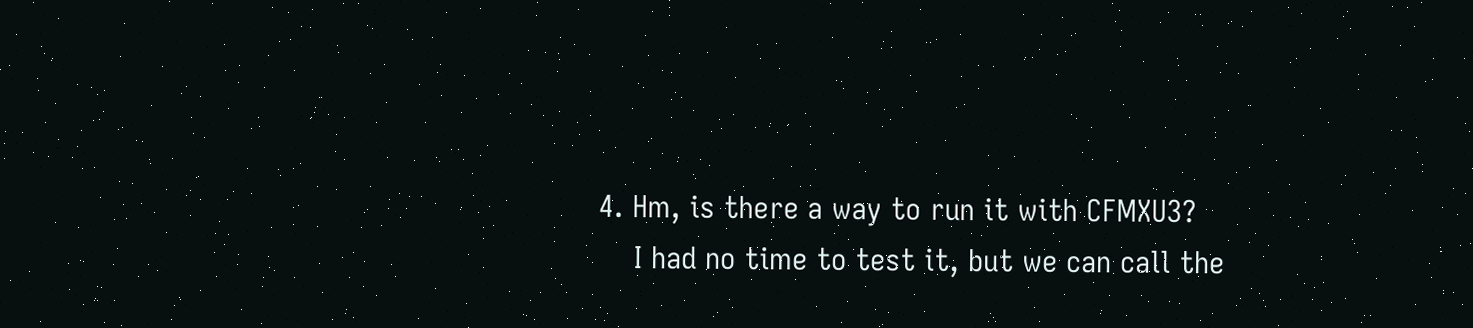4. Hm, is there a way to run it with CFMXU3?
    I had no time to test it, but we can call the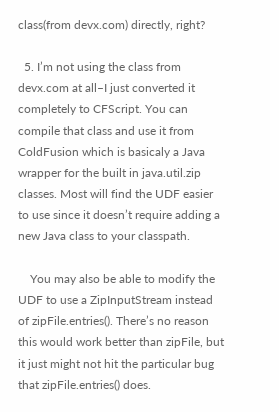class(from devx.com) directly, right?

  5. I’m not using the class from devx.com at all–I just converted it completely to CFScript. You can compile that class and use it from ColdFusion which is basicaly a Java wrapper for the built in java.util.zip classes. Most will find the UDF easier to use since it doesn’t require adding a new Java class to your classpath.

    You may also be able to modify the UDF to use a ZipInputStream instead of zipFile.entries(). There’s no reason this would work better than zipFile, but it just might not hit the particular bug that zipFile.entries() does.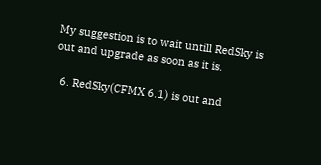My suggestion is to wait untill RedSky is out and upgrade as soon as it is.

  6. RedSky(CFMX 6.1) is out and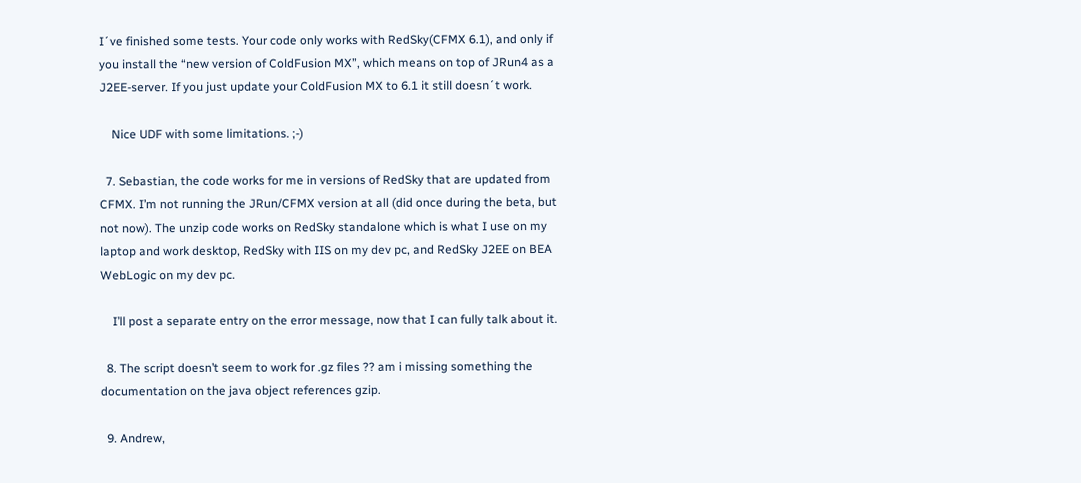I´ve finished some tests. Your code only works with RedSky(CFMX 6.1), and only if you install the “new version of ColdFusion MX”, which means on top of JRun4 as a J2EE-server. If you just update your ColdFusion MX to 6.1 it still doesn´t work.

    Nice UDF with some limitations. ;-)

  7. Sebastian, the code works for me in versions of RedSky that are updated from CFMX. I’m not running the JRun/CFMX version at all (did once during the beta, but not now). The unzip code works on RedSky standalone which is what I use on my laptop and work desktop, RedSky with IIS on my dev pc, and RedSky J2EE on BEA WebLogic on my dev pc.

    I’ll post a separate entry on the error message, now that I can fully talk about it.

  8. The script doesn’t seem to work for .gz files ?? am i missing something the documentation on the java object references gzip.

  9. Andrew,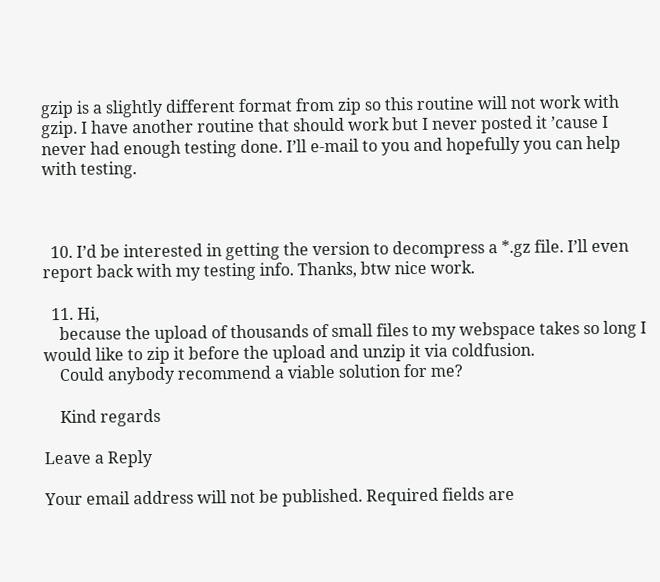gzip is a slightly different format from zip so this routine will not work with gzip. I have another routine that should work but I never posted it ’cause I never had enough testing done. I’ll e-mail to you and hopefully you can help with testing.



  10. I’d be interested in getting the version to decompress a *.gz file. I’ll even report back with my testing info. Thanks, btw nice work.

  11. Hi,
    because the upload of thousands of small files to my webspace takes so long I would like to zip it before the upload and unzip it via coldfusion.
    Could anybody recommend a viable solution for me?

    Kind regards

Leave a Reply

Your email address will not be published. Required fields are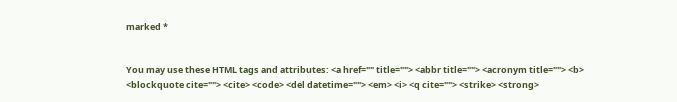marked *


You may use these HTML tags and attributes: <a href="" title=""> <abbr title=""> <acronym title=""> <b> <blockquote cite=""> <cite> <code> <del datetime=""> <em> <i> <q cite=""> <strike> <strong>